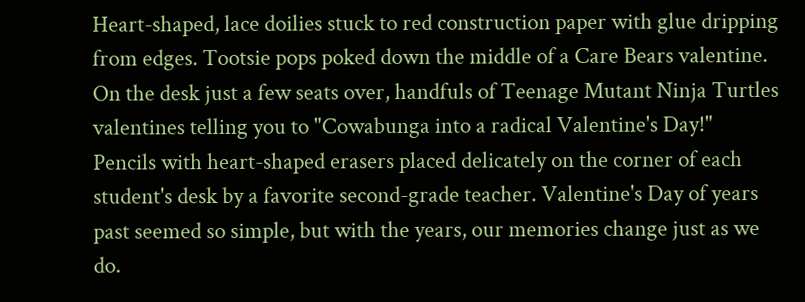Heart-shaped, lace doilies stuck to red construction paper with glue dripping from edges. Tootsie pops poked down the middle of a Care Bears valentine. On the desk just a few seats over, handfuls of Teenage Mutant Ninja Turtles valentines telling you to "Cowabunga into a radical Valentine's Day!" Pencils with heart-shaped erasers placed delicately on the corner of each student's desk by a favorite second-grade teacher. Valentine's Day of years past seemed so simple, but with the years, our memories change just as we do.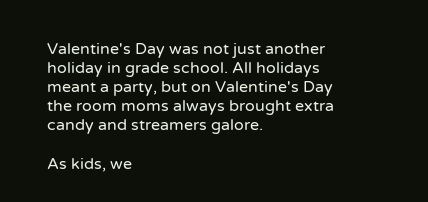Valentine's Day was not just another holiday in grade school. All holidays meant a party, but on Valentine's Day the room moms always brought extra candy and streamers galore.

As kids, we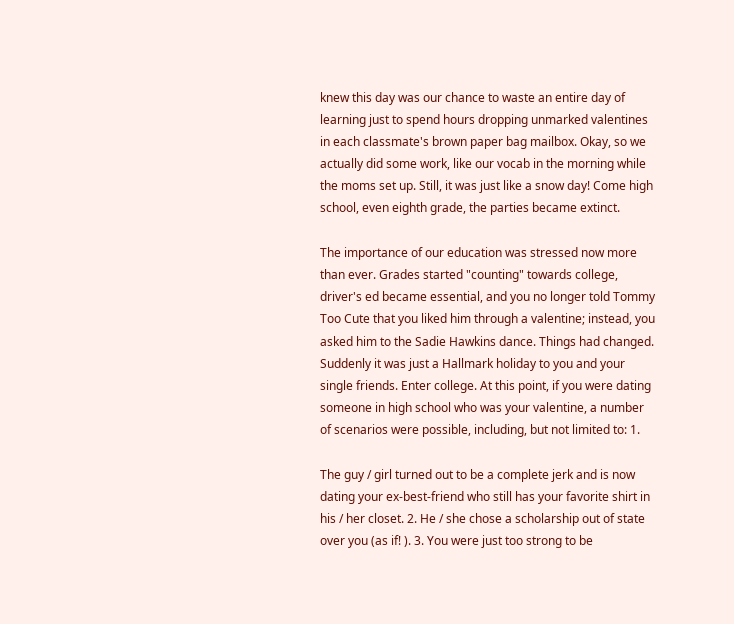knew this day was our chance to waste an entire day of learning just to spend hours dropping unmarked valentines in each classmate's brown paper bag mailbox. Okay, so we actually did some work, like our vocab in the morning while the moms set up. Still, it was just like a snow day! Come high school, even eighth grade, the parties became extinct.

The importance of our education was stressed now more than ever. Grades started "counting" towards college, driver's ed became essential, and you no longer told Tommy Too Cute that you liked him through a valentine; instead, you asked him to the Sadie Hawkins dance. Things had changed. Suddenly it was just a Hallmark holiday to you and your single friends. Enter college. At this point, if you were dating someone in high school who was your valentine, a number of scenarios were possible, including, but not limited to: 1.

The guy / girl turned out to be a complete jerk and is now dating your ex-best-friend who still has your favorite shirt in his / her closet. 2. He / she chose a scholarship out of state over you (as if! ). 3. You were just too strong to be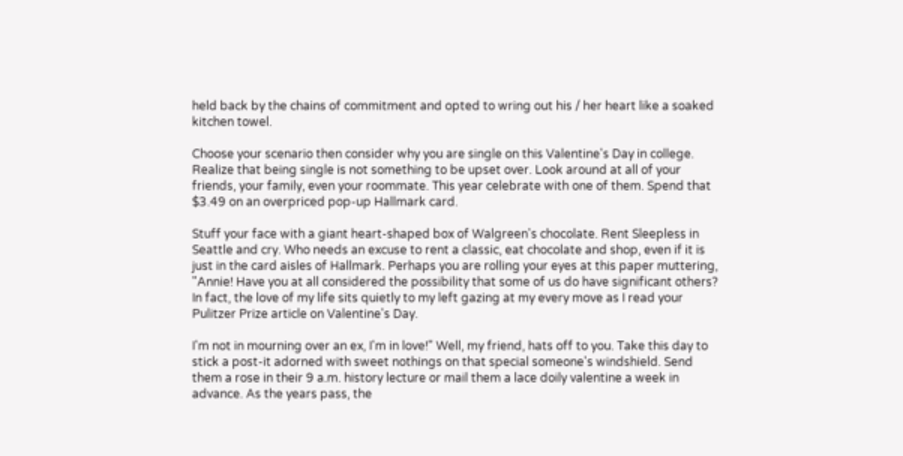held back by the chains of commitment and opted to wring out his / her heart like a soaked kitchen towel.

Choose your scenario then consider why you are single on this Valentine's Day in college. Realize that being single is not something to be upset over. Look around at all of your friends, your family, even your roommate. This year celebrate with one of them. Spend that $3.49 on an overpriced pop-up Hallmark card.

Stuff your face with a giant heart-shaped box of Walgreen's chocolate. Rent Sleepless in Seattle and cry. Who needs an excuse to rent a classic, eat chocolate and shop, even if it is just in the card aisles of Hallmark. Perhaps you are rolling your eyes at this paper muttering, "Annie! Have you at all considered the possibility that some of us do have significant others? In fact, the love of my life sits quietly to my left gazing at my every move as I read your Pulitzer Prize article on Valentine's Day.

I'm not in mourning over an ex, I'm in love!" Well, my friend, hats off to you. Take this day to stick a post-it adorned with sweet nothings on that special someone's windshield. Send them a rose in their 9 a.m. history lecture or mail them a lace doily valentine a week in advance. As the years pass, the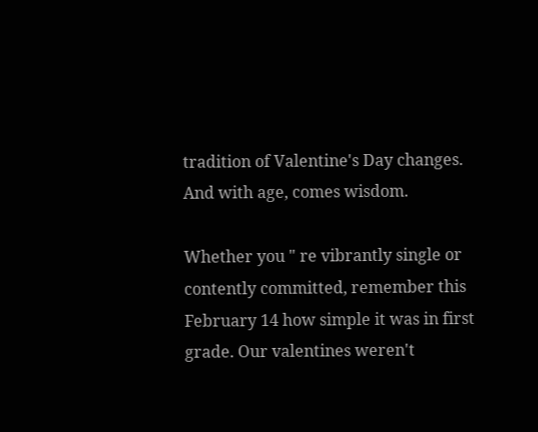tradition of Valentine's Day changes. And with age, comes wisdom.

Whether you " re vibrantly single or contently committed, remember this February 14 how simple it was in first grade. Our valentines weren't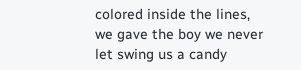colored inside the lines, we gave the boy we never let swing us a candy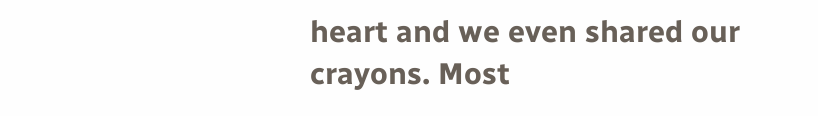heart and we even shared our crayons. Most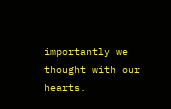importantly we thought with our hearts.